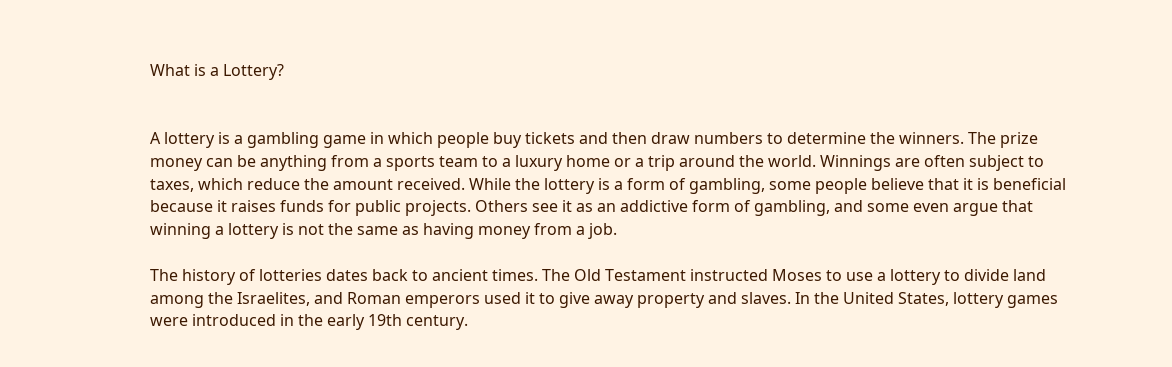What is a Lottery?


A lottery is a gambling game in which people buy tickets and then draw numbers to determine the winners. The prize money can be anything from a sports team to a luxury home or a trip around the world. Winnings are often subject to taxes, which reduce the amount received. While the lottery is a form of gambling, some people believe that it is beneficial because it raises funds for public projects. Others see it as an addictive form of gambling, and some even argue that winning a lottery is not the same as having money from a job.

The history of lotteries dates back to ancient times. The Old Testament instructed Moses to use a lottery to divide land among the Israelites, and Roman emperors used it to give away property and slaves. In the United States, lottery games were introduced in the early 19th century.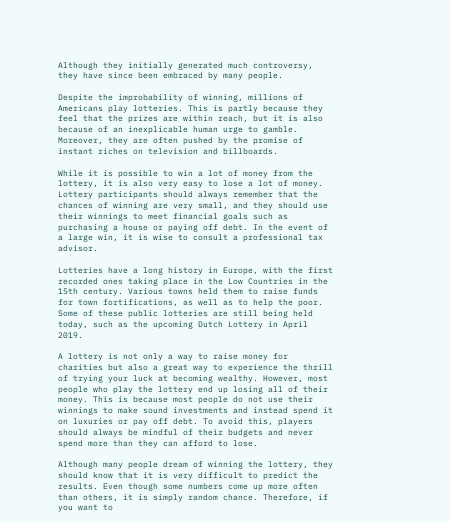Although they initially generated much controversy, they have since been embraced by many people.

Despite the improbability of winning, millions of Americans play lotteries. This is partly because they feel that the prizes are within reach, but it is also because of an inexplicable human urge to gamble. Moreover, they are often pushed by the promise of instant riches on television and billboards.

While it is possible to win a lot of money from the lottery, it is also very easy to lose a lot of money. Lottery participants should always remember that the chances of winning are very small, and they should use their winnings to meet financial goals such as purchasing a house or paying off debt. In the event of a large win, it is wise to consult a professional tax advisor.

Lotteries have a long history in Europe, with the first recorded ones taking place in the Low Countries in the 15th century. Various towns held them to raise funds for town fortifications, as well as to help the poor. Some of these public lotteries are still being held today, such as the upcoming Dutch Lottery in April 2019.

A lottery is not only a way to raise money for charities but also a great way to experience the thrill of trying your luck at becoming wealthy. However, most people who play the lottery end up losing all of their money. This is because most people do not use their winnings to make sound investments and instead spend it on luxuries or pay off debt. To avoid this, players should always be mindful of their budgets and never spend more than they can afford to lose.

Although many people dream of winning the lottery, they should know that it is very difficult to predict the results. Even though some numbers come up more often than others, it is simply random chance. Therefore, if you want to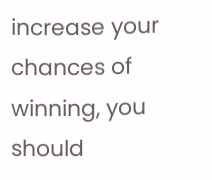increase your chances of winning, you should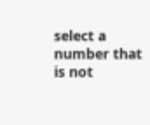select a number that is not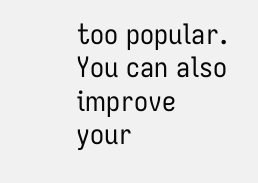too popular. You can also improve your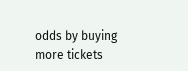odds by buying more tickets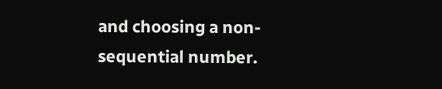and choosing a non-sequential number.